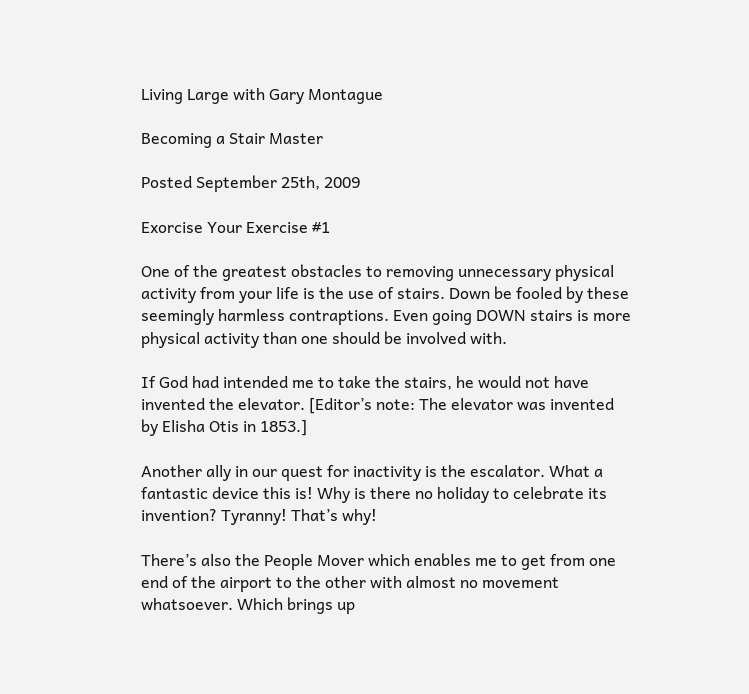Living Large with Gary Montague

Becoming a Stair Master

Posted September 25th, 2009

Exorcise Your Exercise #1

One of the greatest obstacles to removing unnecessary physical activity from your life is the use of stairs. Down be fooled by these seemingly harmless contraptions. Even going DOWN stairs is more physical activity than one should be involved with.

If God had intended me to take the stairs, he would not have invented the elevator. [Editor’s note: The elevator was invented by Elisha Otis in 1853.]

Another ally in our quest for inactivity is the escalator. What a fantastic device this is! Why is there no holiday to celebrate its invention? Tyranny! That’s why!

There’s also the People Mover which enables me to get from one end of the airport to the other with almost no movement whatsoever. Which brings up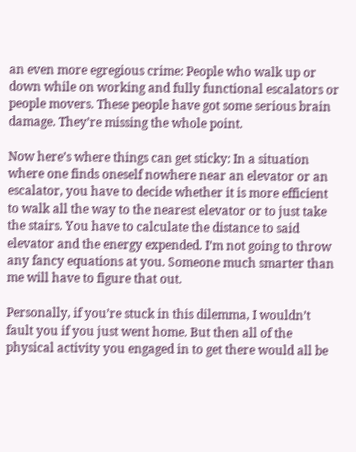an even more egregious crime: People who walk up or down while on working and fully functional escalators or people movers. These people have got some serious brain damage. They’re missing the whole point.

Now here’s where things can get sticky: In a situation where one finds oneself nowhere near an elevator or an escalator, you have to decide whether it is more efficient to walk all the way to the nearest elevator or to just take the stairs. You have to calculate the distance to said elevator and the energy expended. I’m not going to throw any fancy equations at you. Someone much smarter than me will have to figure that out.

Personally, if you’re stuck in this dilemma, I wouldn’t fault you if you just went home. But then all of the physical activity you engaged in to get there would all be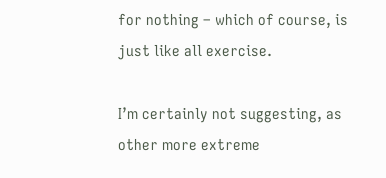for nothing – which of course, is just like all exercise.

I’m certainly not suggesting, as other more extreme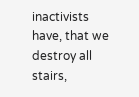inactivists have, that we destroy all stairs,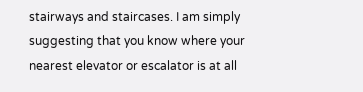stairways and staircases. I am simply suggesting that you know where your nearest elevator or escalator is at all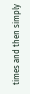times and then simply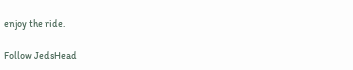enjoy the ride.

Follow JedsHead